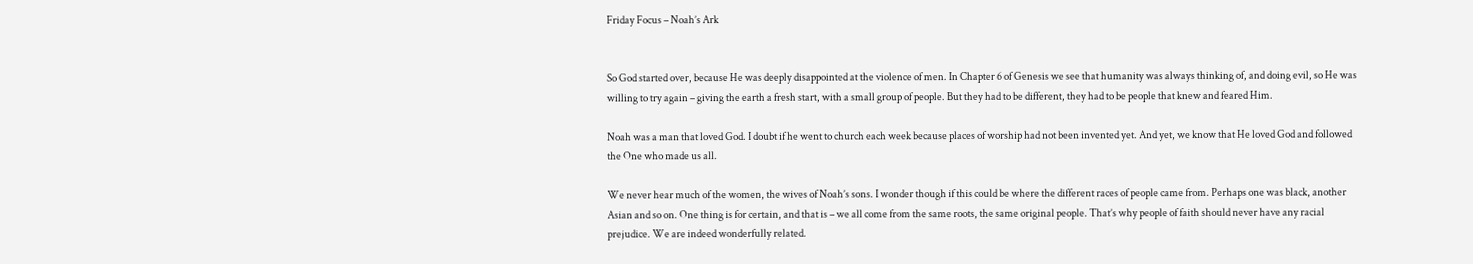Friday Focus – Noah’s Ark


So God started over, because He was deeply disappointed at the violence of men. In Chapter 6 of Genesis we see that humanity was always thinking of, and doing evil, so He was willing to try again – giving the earth a fresh start, with a small group of people. But they had to be different, they had to be people that knew and feared Him.

Noah was a man that loved God. I doubt if he went to church each week because places of worship had not been invented yet. And yet, we know that He loved God and followed the One who made us all.

We never hear much of the women, the wives of Noah’s sons. I wonder though if this could be where the different races of people came from. Perhaps one was black, another Asian and so on. One thing is for certain, and that is – we all come from the same roots, the same original people. That’s why people of faith should never have any racial prejudice. We are indeed wonderfully related.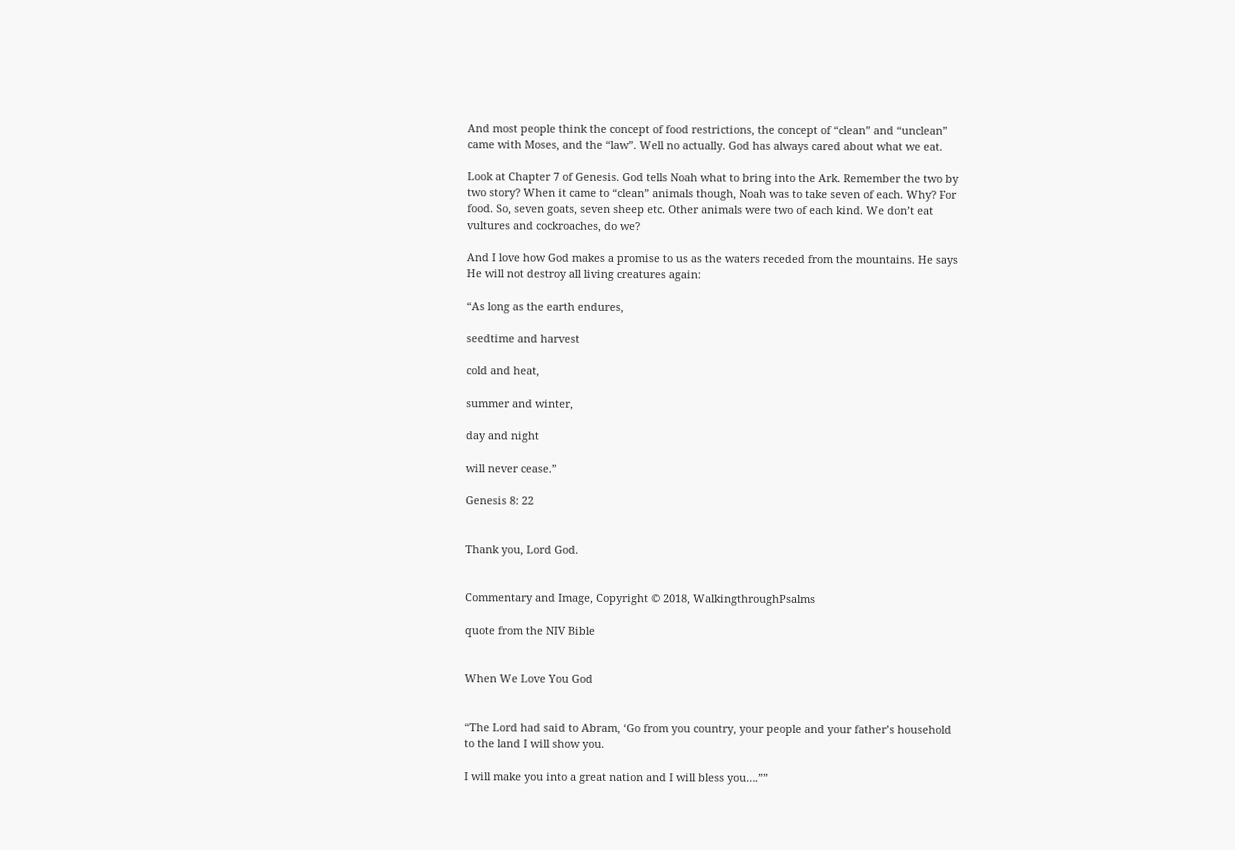And most people think the concept of food restrictions, the concept of “clean” and “unclean” came with Moses, and the “law”. Well no actually. God has always cared about what we eat.

Look at Chapter 7 of Genesis. God tells Noah what to bring into the Ark. Remember the two by two story? When it came to “clean” animals though, Noah was to take seven of each. Why? For food. So, seven goats, seven sheep etc. Other animals were two of each kind. We don’t eat vultures and cockroaches, do we?

And I love how God makes a promise to us as the waters receded from the mountains. He says He will not destroy all living creatures again:

“As long as the earth endures,

seedtime and harvest

cold and heat,

summer and winter,

day and night

will never cease.”

Genesis 8: 22


Thank you, Lord God.


Commentary and Image, Copyright © 2018, WalkingthroughPsalms

quote from the NIV Bible


When We Love You God


“The Lord had said to Abram, ‘Go from you country, your people and your father’s household to the land I will show you.

I will make you into a great nation and I will bless you….””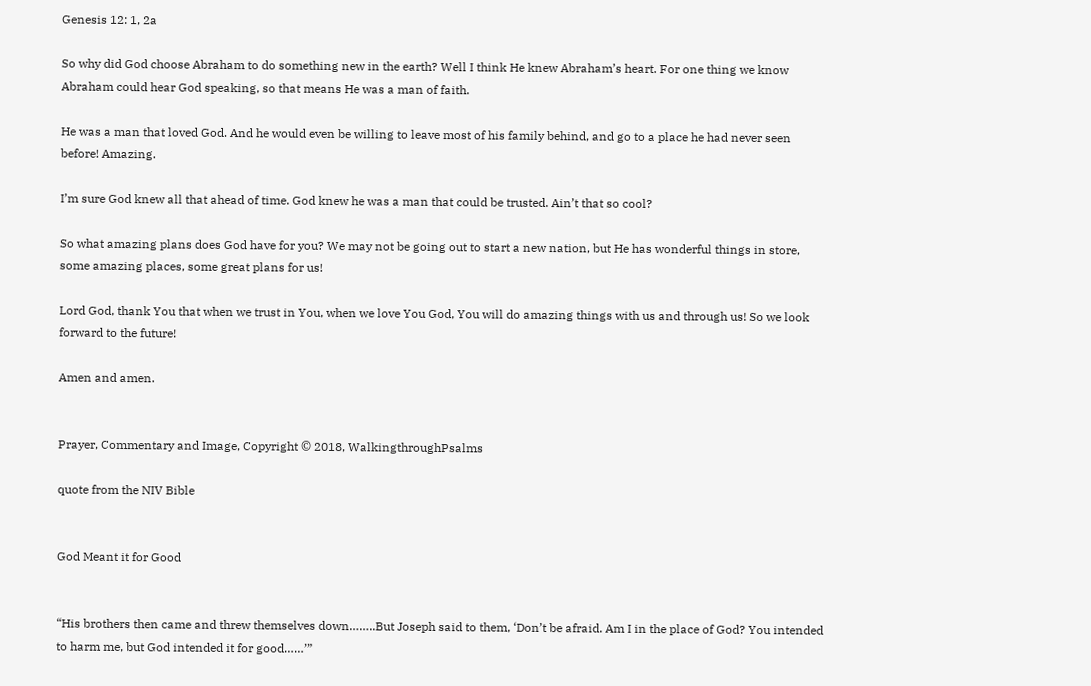Genesis 12: 1, 2a

So why did God choose Abraham to do something new in the earth? Well I think He knew Abraham’s heart. For one thing we know Abraham could hear God speaking, so that means He was a man of faith.

He was a man that loved God. And he would even be willing to leave most of his family behind, and go to a place he had never seen before! Amazing.

I’m sure God knew all that ahead of time. God knew he was a man that could be trusted. Ain’t that so cool?

So what amazing plans does God have for you? We may not be going out to start a new nation, but He has wonderful things in store, some amazing places, some great plans for us!

Lord God, thank You that when we trust in You, when we love You God, You will do amazing things with us and through us! So we look forward to the future!

Amen and amen.


Prayer, Commentary and Image, Copyright © 2018, WalkingthroughPsalms

quote from the NIV Bible


God Meant it for Good


“His brothers then came and threw themselves down……..But Joseph said to them, ‘Don’t be afraid. Am I in the place of God? You intended to harm me, but God intended it for good……’”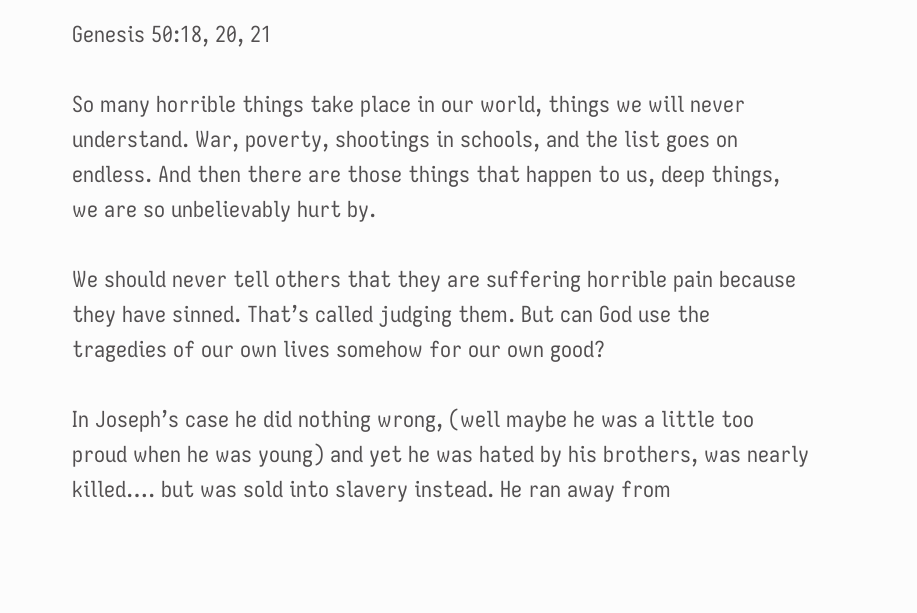Genesis 50:18, 20, 21

So many horrible things take place in our world, things we will never understand. War, poverty, shootings in schools, and the list goes on endless. And then there are those things that happen to us, deep things, we are so unbelievably hurt by.

We should never tell others that they are suffering horrible pain because they have sinned. That’s called judging them. But can God use the tragedies of our own lives somehow for our own good?

In Joseph’s case he did nothing wrong, (well maybe he was a little too proud when he was young) and yet he was hated by his brothers, was nearly killed…. but was sold into slavery instead. He ran away from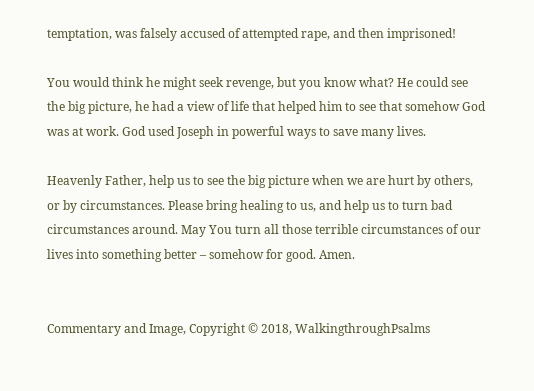temptation, was falsely accused of attempted rape, and then imprisoned!

You would think he might seek revenge, but you know what? He could see the big picture, he had a view of life that helped him to see that somehow God was at work. God used Joseph in powerful ways to save many lives.

Heavenly Father, help us to see the big picture when we are hurt by others, or by circumstances. Please bring healing to us, and help us to turn bad circumstances around. May You turn all those terrible circumstances of our lives into something better – somehow for good. Amen.


Commentary and Image, Copyright © 2018, WalkingthroughPsalms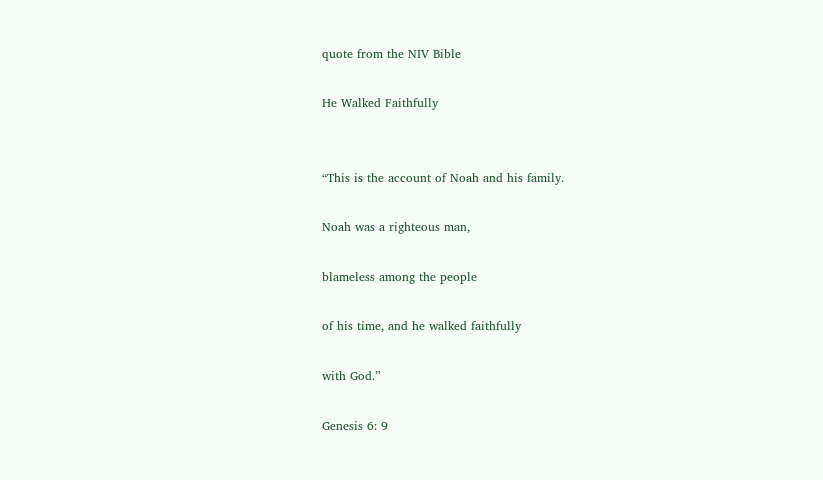quote from the NIV Bible

He Walked Faithfully


“This is the account of Noah and his family.

Noah was a righteous man,

blameless among the people

of his time, and he walked faithfully

with God.”

Genesis 6: 9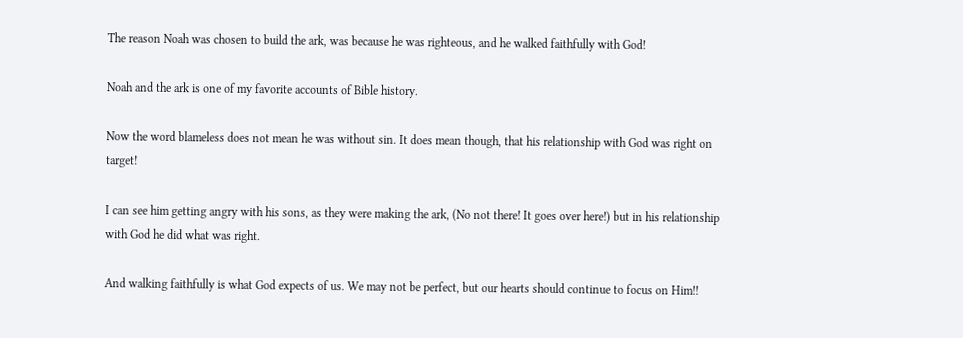The reason Noah was chosen to build the ark, was because he was righteous, and he walked faithfully with God!

Noah and the ark is one of my favorite accounts of Bible history.

Now the word blameless does not mean he was without sin. It does mean though, that his relationship with God was right on target!

I can see him getting angry with his sons, as they were making the ark, (No not there! It goes over here!) but in his relationship with God he did what was right.

And walking faithfully is what God expects of us. We may not be perfect, but our hearts should continue to focus on Him!!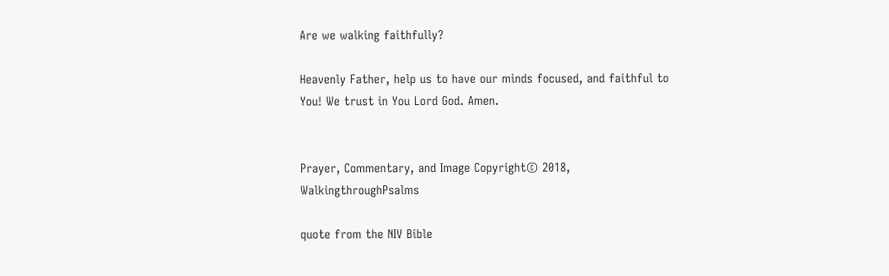Are we walking faithfully?

Heavenly Father, help us to have our minds focused, and faithful to You! We trust in You Lord God. Amen.


Prayer, Commentary, and Image Copyright© 2018, WalkingthroughPsalms

quote from the NIV Bible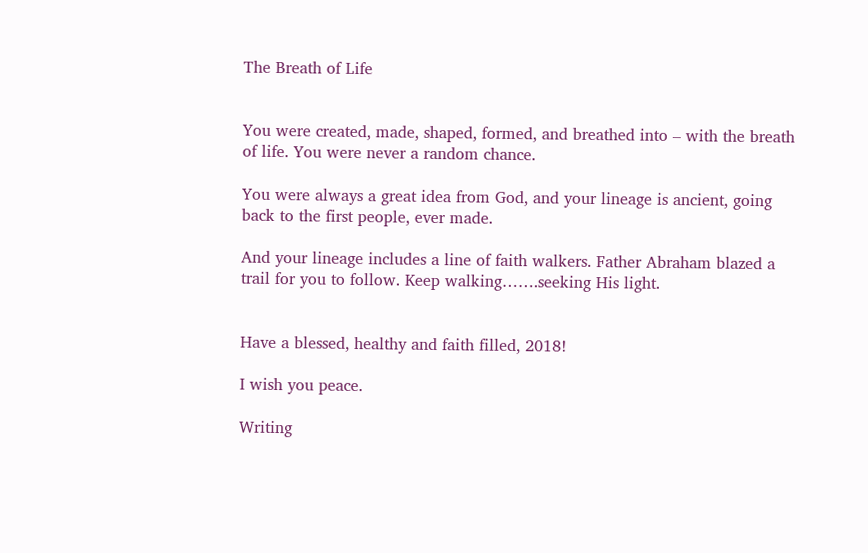The Breath of Life


You were created, made, shaped, formed, and breathed into – with the breath of life. You were never a random chance.

You were always a great idea from God, and your lineage is ancient, going back to the first people, ever made.

And your lineage includes a line of faith walkers. Father Abraham blazed a trail for you to follow. Keep walking…….seeking His light.


Have a blessed, healthy and faith filled, 2018!

I wish you peace.

Writing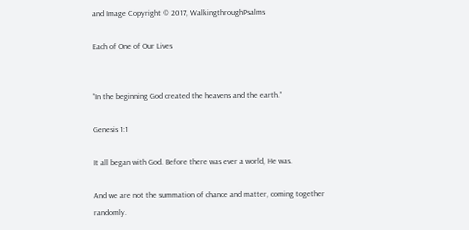and Image Copyright © 2017, WalkingthroughPsalms

Each of One of Our Lives


“In the beginning God created the heavens and the earth.”

Genesis 1:1

It all began with God. Before there was ever a world, He was.

And we are not the summation of chance and matter, coming together randomly.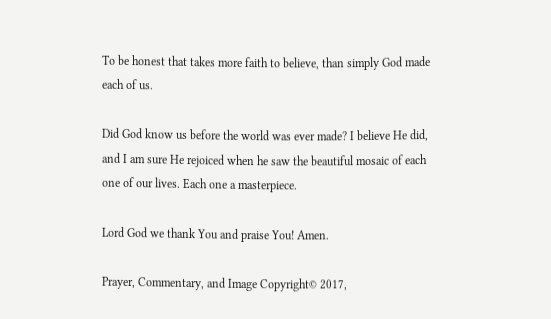To be honest that takes more faith to believe, than simply God made each of us.

Did God know us before the world was ever made? I believe He did, and I am sure He rejoiced when he saw the beautiful mosaic of each one of our lives. Each one a masterpiece.

Lord God we thank You and praise You! Amen.

Prayer, Commentary, and Image Copyright© 2017,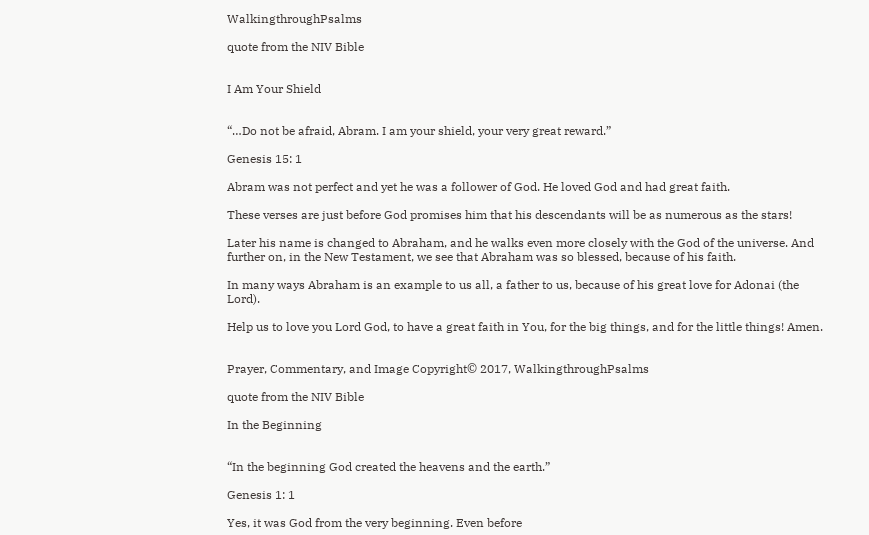WalkingthroughPsalms

quote from the NIV Bible


I Am Your Shield


“…Do not be afraid, Abram. I am your shield, your very great reward.”

Genesis 15: 1

Abram was not perfect and yet he was a follower of God. He loved God and had great faith.

These verses are just before God promises him that his descendants will be as numerous as the stars!

Later his name is changed to Abraham, and he walks even more closely with the God of the universe. And further on, in the New Testament, we see that Abraham was so blessed, because of his faith.

In many ways Abraham is an example to us all, a father to us, because of his great love for Adonai (the Lord).

Help us to love you Lord God, to have a great faith in You, for the big things, and for the little things! Amen.


Prayer, Commentary, and Image Copyright© 2017, WalkingthroughPsalms

quote from the NIV Bible

In the Beginning


“In the beginning God created the heavens and the earth.”

Genesis 1: 1

Yes, it was God from the very beginning. Even before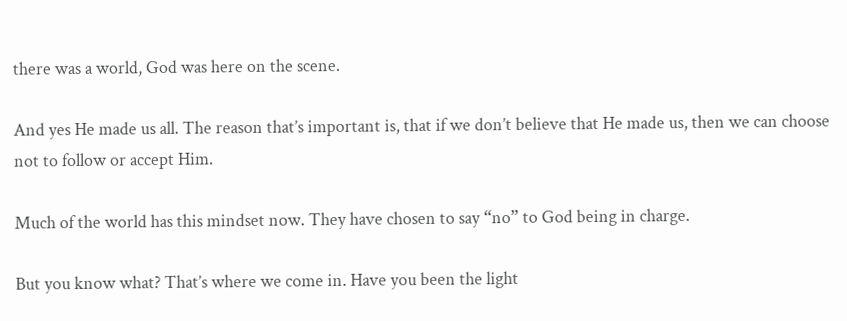there was a world, God was here on the scene.

And yes He made us all. The reason that’s important is, that if we don’t believe that He made us, then we can choose not to follow or accept Him.

Much of the world has this mindset now. They have chosen to say “no” to God being in charge.

But you know what? That’s where we come in. Have you been the light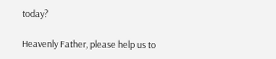today?

Heavenly Father, please help us to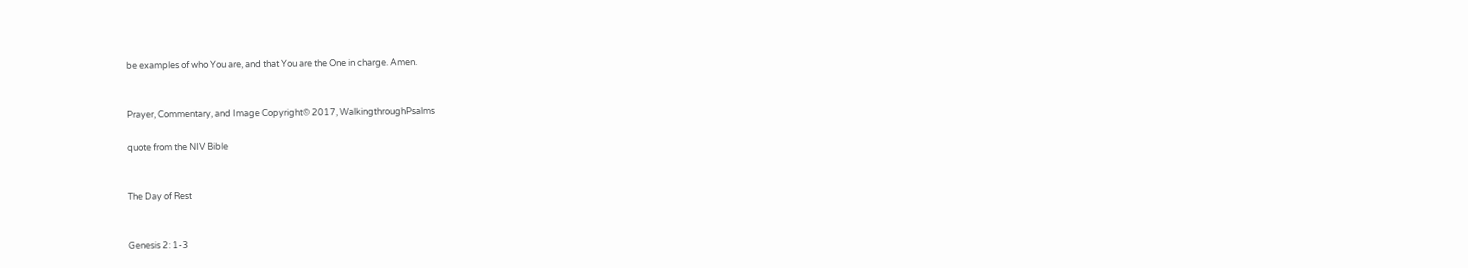be examples of who You are, and that You are the One in charge. Amen.


Prayer, Commentary, and Image Copyright© 2017, WalkingthroughPsalms

quote from the NIV Bible


The Day of Rest


Genesis 2: 1-3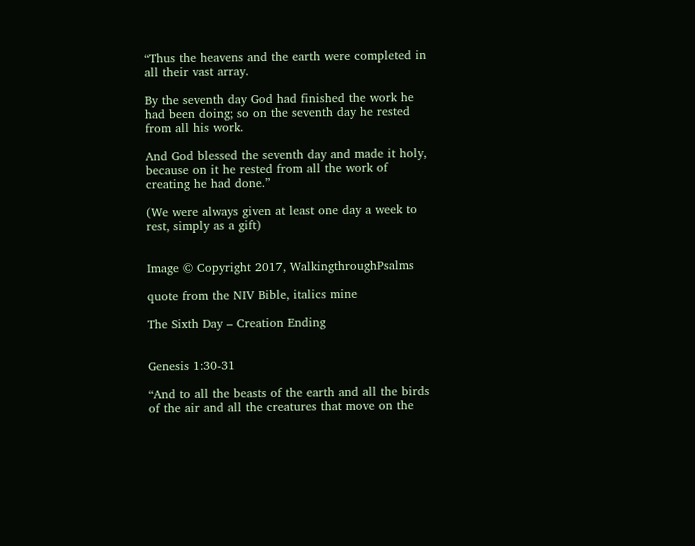“Thus the heavens and the earth were completed in all their vast array.

By the seventh day God had finished the work he had been doing; so on the seventh day he rested from all his work.

And God blessed the seventh day and made it holy, because on it he rested from all the work of creating he had done.”

(We were always given at least one day a week to rest, simply as a gift)


Image © Copyright 2017, WalkingthroughPsalms

quote from the NIV Bible, italics mine

The Sixth Day – Creation Ending


Genesis 1:30-31

“And to all the beasts of the earth and all the birds of the air and all the creatures that move on the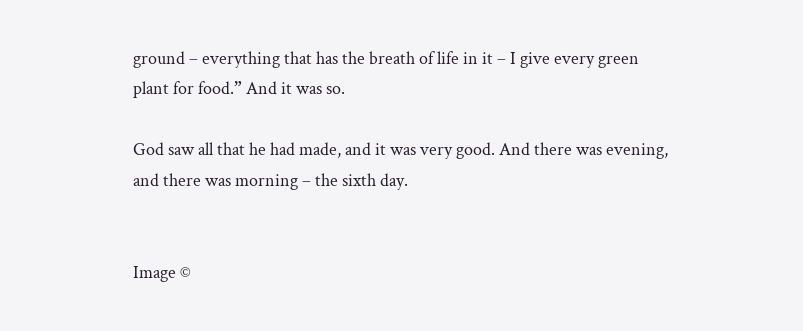ground – everything that has the breath of life in it – I give every green plant for food.” And it was so.

God saw all that he had made, and it was very good. And there was evening, and there was morning – the sixth day.


Image ©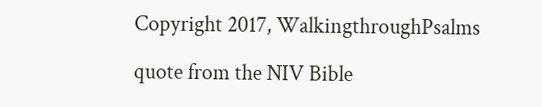Copyright 2017, WalkingthroughPsalms

quote from the NIV Bible